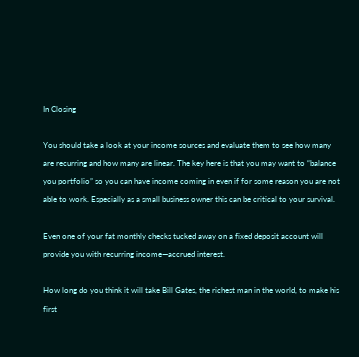In Closing

You should take a look at your income sources and evaluate them to see how many are recurring and how many are linear. The key here is that you may want to “balance you portfolio” so you can have income coming in even if for some reason you are not able to work. Especially as a small business owner this can be critical to your survival.

Even one of your fat monthly checks tucked away on a fixed deposit account will provide you with recurring income—accrued interest.

How long do you think it will take Bill Gates, the richest man in the world, to make his first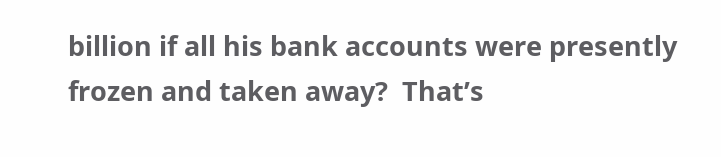billion if all his bank accounts were presently frozen and taken away?  That’s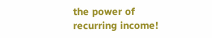the power of recurring income!